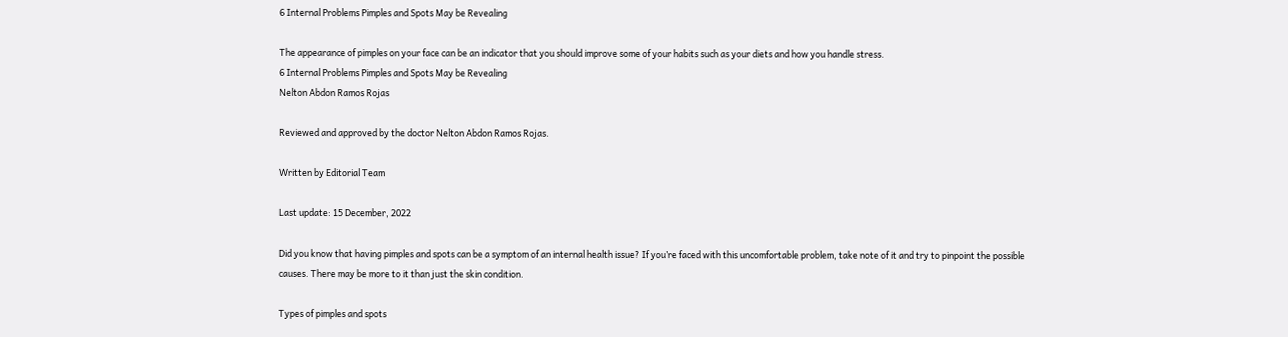6 Internal Problems Pimples and Spots May be Revealing

The appearance of pimples on your face can be an indicator that you should improve some of your habits such as your diets and how you handle stress.
6 Internal Problems Pimples and Spots May be Revealing
Nelton Abdon Ramos Rojas

Reviewed and approved by the doctor Nelton Abdon Ramos Rojas.

Written by Editorial Team

Last update: 15 December, 2022

Did you know that having pimples and spots can be a symptom of an internal health issue? If you’re faced with this uncomfortable problem, take note of it and try to pinpoint the possible causes. There may be more to it than just the skin condition.

Types of pimples and spots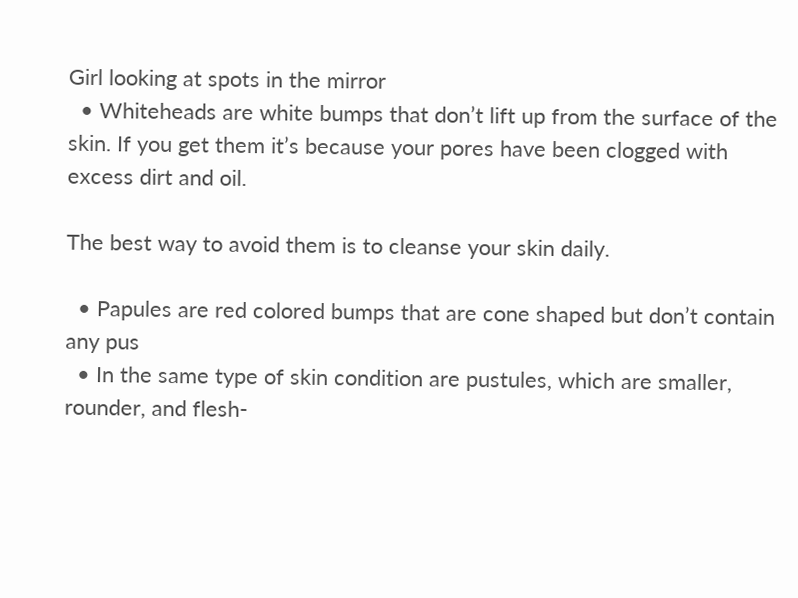Girl looking at spots in the mirror
  • Whiteheads are white bumps that don’t lift up from the surface of the skin. If you get them it’s because your pores have been clogged with excess dirt and oil.

The best way to avoid them is to cleanse your skin daily.

  • Papules are red colored bumps that are cone shaped but don’t contain any pus
  • In the same type of skin condition are pustules, which are smaller, rounder, and flesh-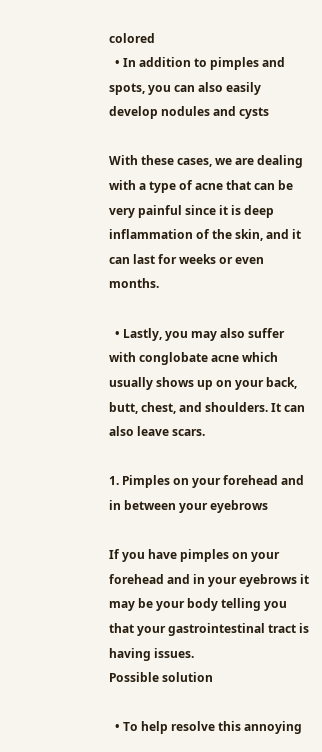colored
  • In addition to pimples and spots, you can also easily develop nodules and cysts

With these cases, we are dealing with a type of acne that can be very painful since it is deep inflammation of the skin, and it can last for weeks or even months.

  • Lastly, you may also suffer with conglobate acne which usually shows up on your back, butt, chest, and shoulders. It can also leave scars.

1. Pimples on your forehead and in between your eyebrows

If you have pimples on your forehead and in your eyebrows it may be your body telling you that your gastrointestinal tract is having issues.
Possible solution

  • To help resolve this annoying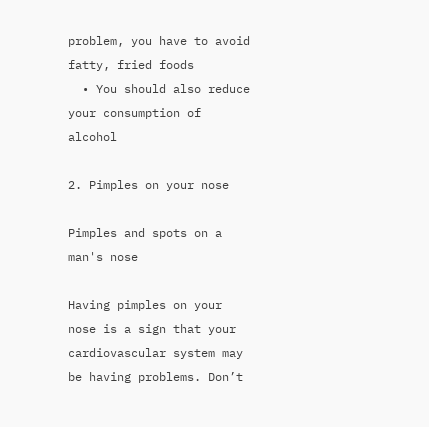problem, you have to avoid fatty, fried foods
  • You should also reduce your consumption of alcohol

2. Pimples on your nose

Pimples and spots on a man's nose

Having pimples on your nose is a sign that your cardiovascular system may be having problems. Don’t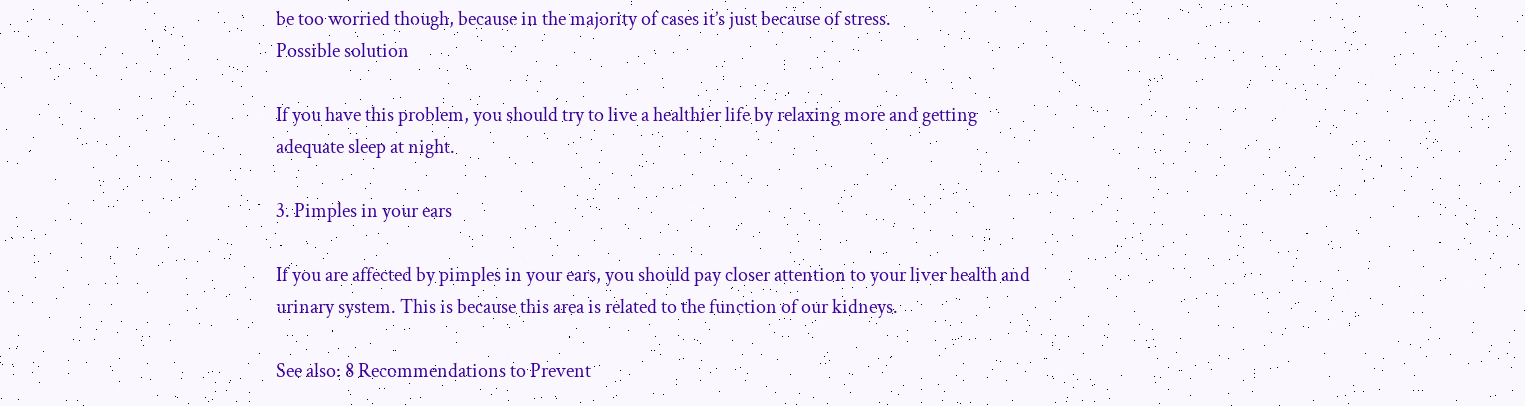be too worried though, because in the majority of cases it’s just because of stress.
Possible solution

If you have this problem, you should try to live a healthier life by relaxing more and getting adequate sleep at night.

3. Pimples in your ears

If you are affected by pimples in your ears, you should pay closer attention to your liver health and urinary system. This is because this area is related to the function of our kidneys.

See also: 8 Recommendations to Prevent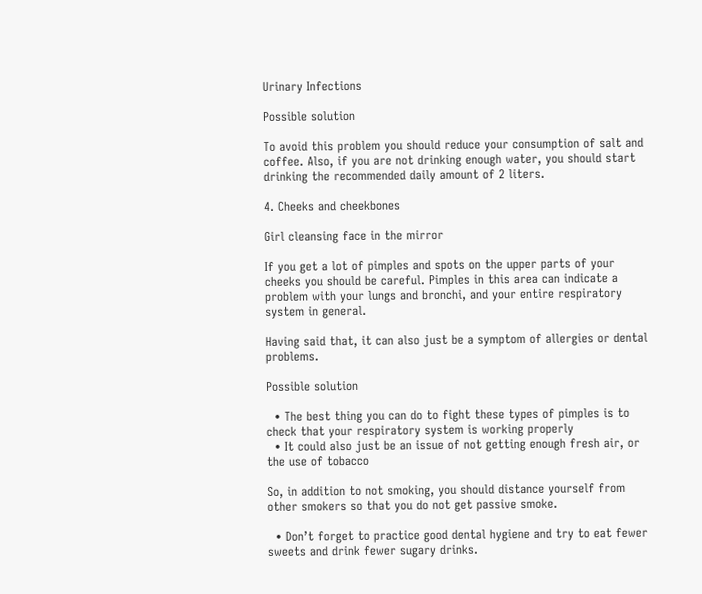Urinary Infections

Possible solution

To avoid this problem you should reduce your consumption of salt and coffee. Also, if you are not drinking enough water, you should start drinking the recommended daily amount of 2 liters.

4. Cheeks and cheekbones

Girl cleansing face in the mirror

If you get a lot of pimples and spots on the upper parts of your cheeks you should be careful. Pimples in this area can indicate a problem with your lungs and bronchi, and your entire respiratory system in general.

Having said that, it can also just be a symptom of allergies or dental problems.

Possible solution

  • The best thing you can do to fight these types of pimples is to check that your respiratory system is working properly
  • It could also just be an issue of not getting enough fresh air, or the use of tobacco

So, in addition to not smoking, you should distance yourself from other smokers so that you do not get passive smoke.

  • Don’t forget to practice good dental hygiene and try to eat fewer sweets and drink fewer sugary drinks.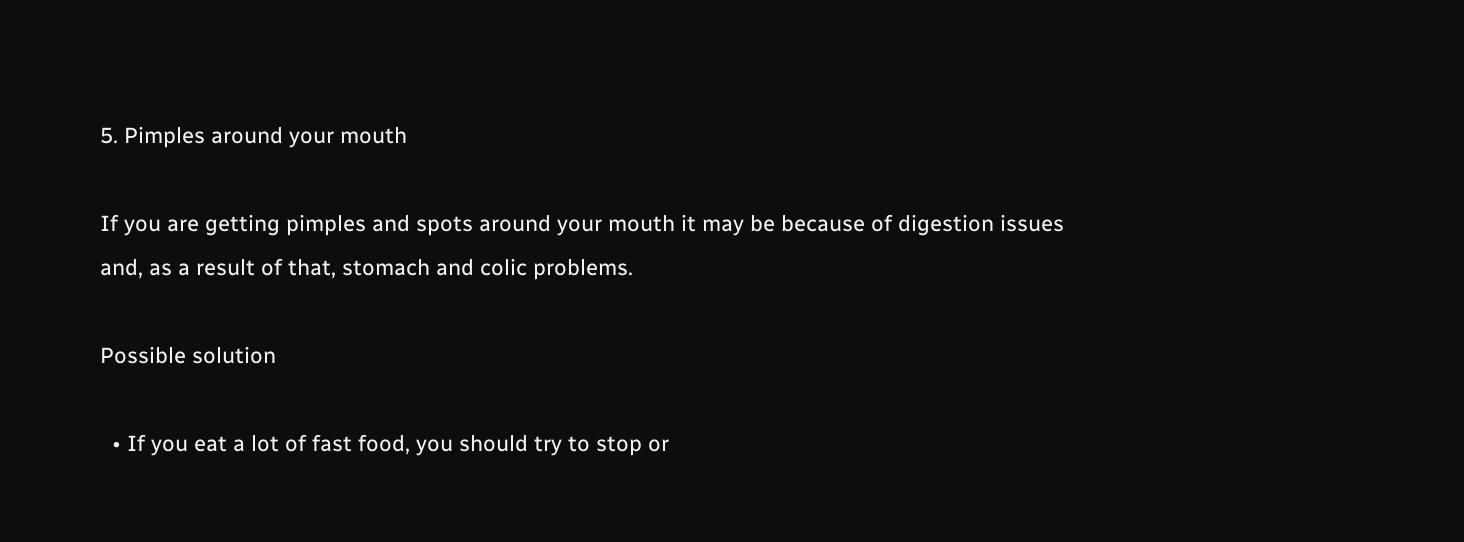5. Pimples around your mouth

If you are getting pimples and spots around your mouth it may be because of digestion issues and, as a result of that, stomach and colic problems.

Possible solution

  • If you eat a lot of fast food, you should try to stop or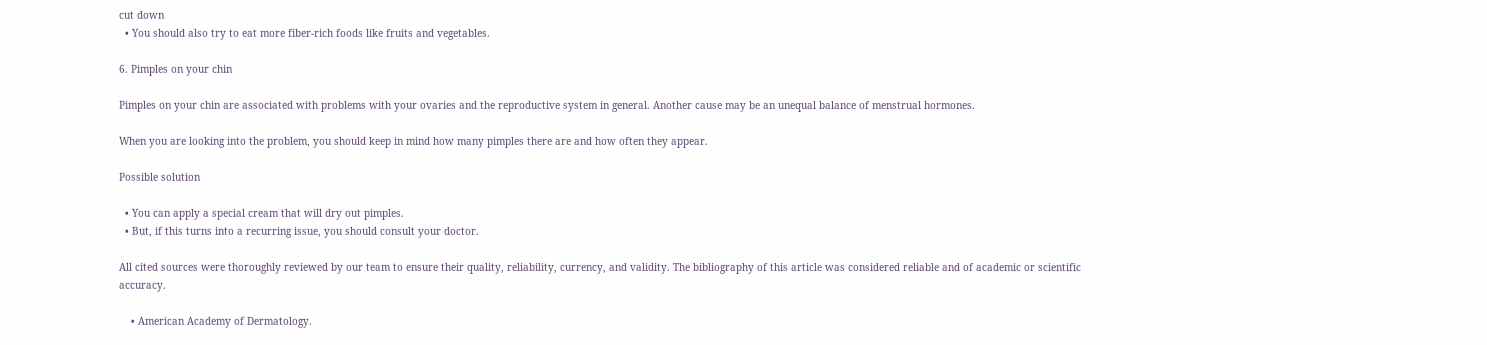cut down
  • You should also try to eat more fiber-rich foods like fruits and vegetables.

6. Pimples on your chin

Pimples on your chin are associated with problems with your ovaries and the reproductive system in general. Another cause may be an unequal balance of menstrual hormones.

When you are looking into the problem, you should keep in mind how many pimples there are and how often they appear.

Possible solution

  • You can apply a special cream that will dry out pimples.
  • But, if this turns into a recurring issue, you should consult your doctor.

All cited sources were thoroughly reviewed by our team to ensure their quality, reliability, currency, and validity. The bibliography of this article was considered reliable and of academic or scientific accuracy.

    • American Academy of Dermatology.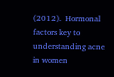(2012).  Hormonal factors key to understanding acne in women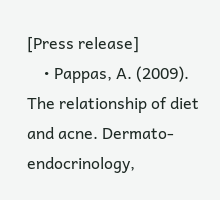[Press release]
    • Pappas, A. (2009). The relationship of diet and acne. Dermato-endocrinology,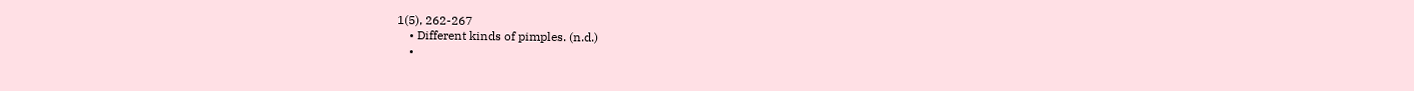1(5), 262-267
    • Different kinds of pimples. (n.d.)
    •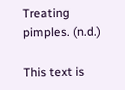Treating pimples. (n.d.)

This text is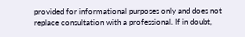provided for informational purposes only and does not replace consultation with a professional. If in doubt,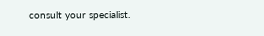consult your specialist.